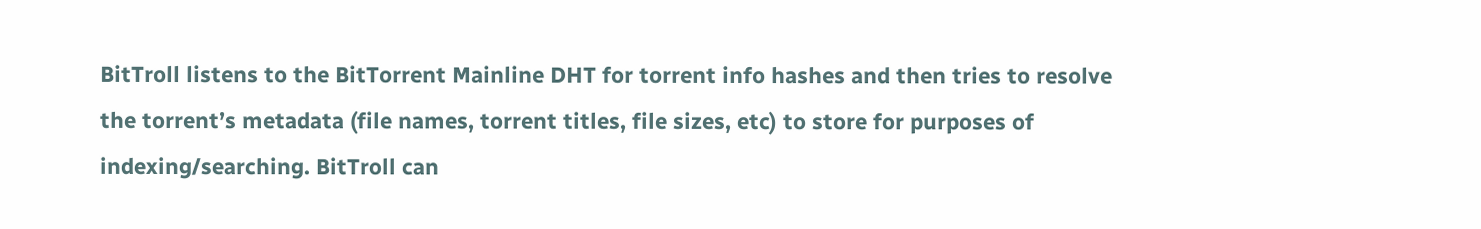BitTroll listens to the BitTorrent Mainline DHT for torrent info hashes and then tries to resolve the torrent’s metadata (file names, torrent titles, file sizes, etc) to store for purposes of indexing/searching. BitTroll can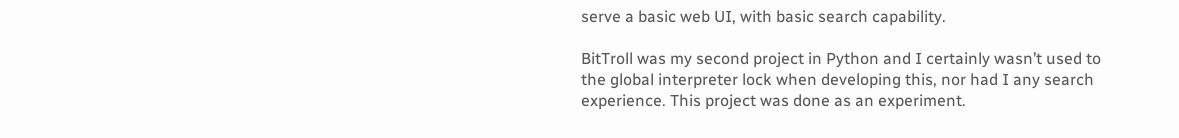serve a basic web UI, with basic search capability.

BitTroll was my second project in Python and I certainly wasn’t used to the global interpreter lock when developing this, nor had I any search experience. This project was done as an experiment.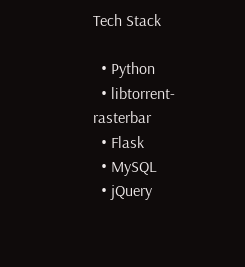Tech Stack

  • Python
  • libtorrent-rasterbar
  • Flask
  • MySQL
  • jQuery